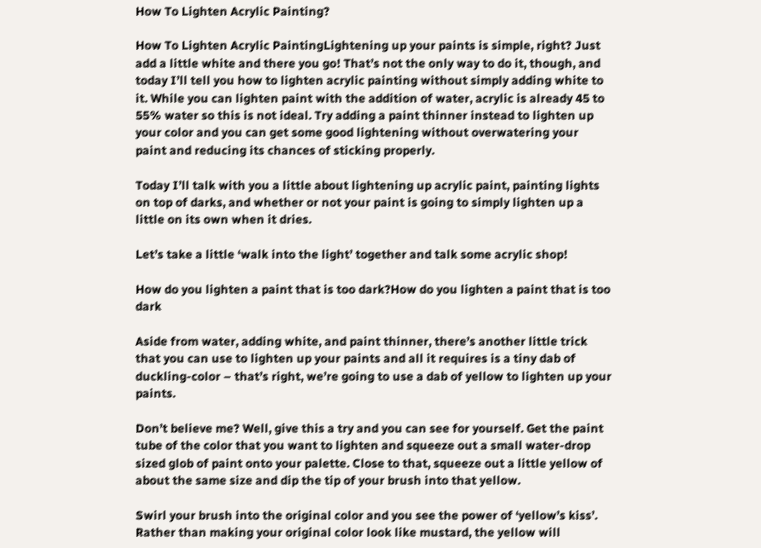How To Lighten Acrylic Painting?

How To Lighten Acrylic PaintingLightening up your paints is simple, right? Just add a little white and there you go! That’s not the only way to do it, though, and today I’ll tell you how to lighten acrylic painting without simply adding white to it. While you can lighten paint with the addition of water, acrylic is already 45 to 55% water so this is not ideal. Try adding a paint thinner instead to lighten up your color and you can get some good lightening without overwatering your paint and reducing its chances of sticking properly.

Today I’ll talk with you a little about lightening up acrylic paint, painting lights on top of darks, and whether or not your paint is going to simply lighten up a little on its own when it dries.

Let’s take a little ‘walk into the light’ together and talk some acrylic shop!

How do you lighten a paint that is too dark?How do you lighten a paint that is too dark

Aside from water, adding white, and paint thinner, there’s another little trick that you can use to lighten up your paints and all it requires is a tiny dab of duckling-color – that’s right, we’re going to use a dab of yellow to lighten up your paints.

Don’t believe me? Well, give this a try and you can see for yourself. Get the paint tube of the color that you want to lighten and squeeze out a small water-drop sized glob of paint onto your palette. Close to that, squeeze out a little yellow of about the same size and dip the tip of your brush into that yellow.

Swirl your brush into the original color and you see the power of ‘yellow’s kiss’.  Rather than making your original color look like mustard, the yellow will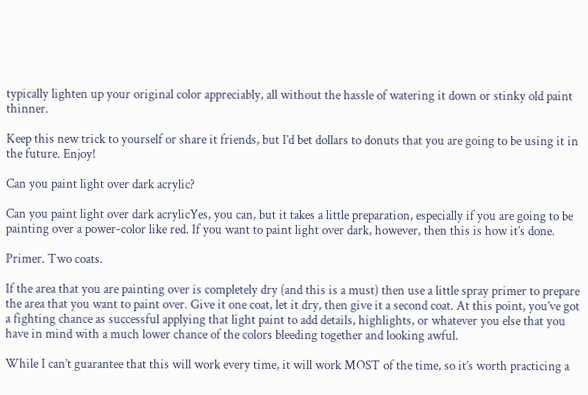typically lighten up your original color appreciably, all without the hassle of watering it down or stinky old paint thinner.

Keep this new trick to yourself or share it friends, but I’d bet dollars to donuts that you are going to be using it in the future. Enjoy!

Can you paint light over dark acrylic?

Can you paint light over dark acrylicYes, you can, but it takes a little preparation, especially if you are going to be painting over a power-color like red. If you want to paint light over dark, however, then this is how it’s done.

Primer. Two coats.

If the area that you are painting over is completely dry (and this is a must) then use a little spray primer to prepare the area that you want to paint over. Give it one coat, let it dry, then give it a second coat. At this point, you’ve got a fighting chance as successful applying that light paint to add details, highlights, or whatever you else that you have in mind with a much lower chance of the colors bleeding together and looking awful.

While I can’t guarantee that this will work every time, it will work MOST of the time, so it’s worth practicing a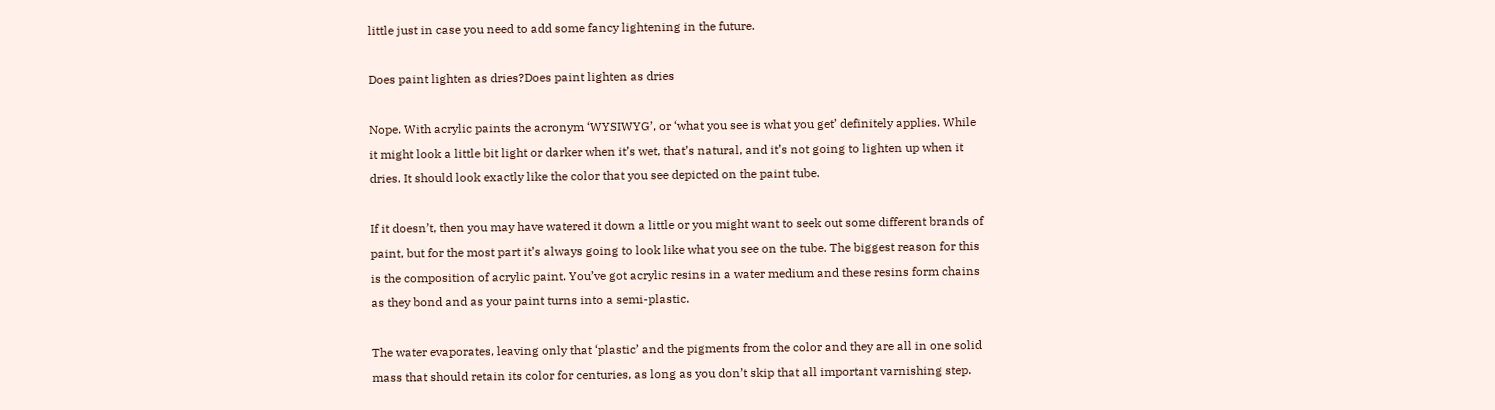little just in case you need to add some fancy lightening in the future.

Does paint lighten as dries?Does paint lighten as dries

Nope. With acrylic paints the acronym ‘WYSIWYG’, or ‘what you see is what you get’ definitely applies. While it might look a little bit light or darker when it’s wet, that’s natural, and it’s not going to lighten up when it dries. It should look exactly like the color that you see depicted on the paint tube.

If it doesn’t, then you may have watered it down a little or you might want to seek out some different brands of paint, but for the most part it’s always going to look like what you see on the tube. The biggest reason for this is the composition of acrylic paint. You’ve got acrylic resins in a water medium and these resins form chains as they bond and as your paint turns into a semi-plastic.

The water evaporates, leaving only that ‘plastic’ and the pigments from the color and they are all in one solid mass that should retain its color for centuries, as long as you don’t skip that all important varnishing step.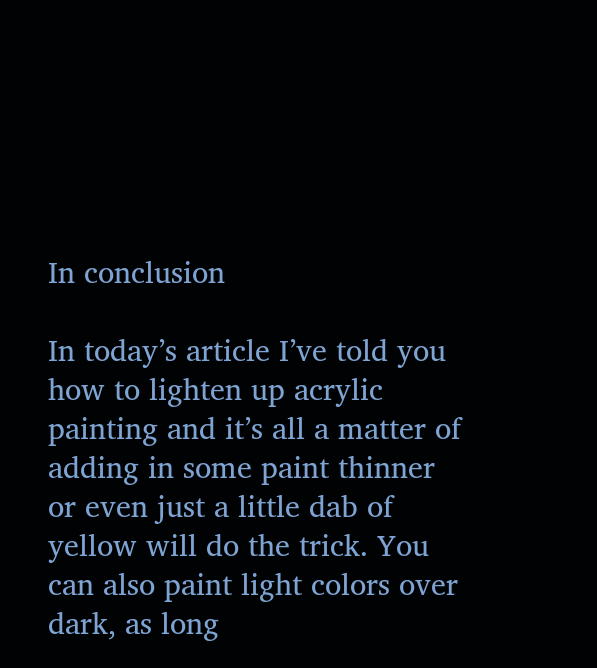In conclusion

In today’s article I’ve told you how to lighten up acrylic painting and it’s all a matter of adding in some paint thinner or even just a little dab of yellow will do the trick. You can also paint light colors over dark, as long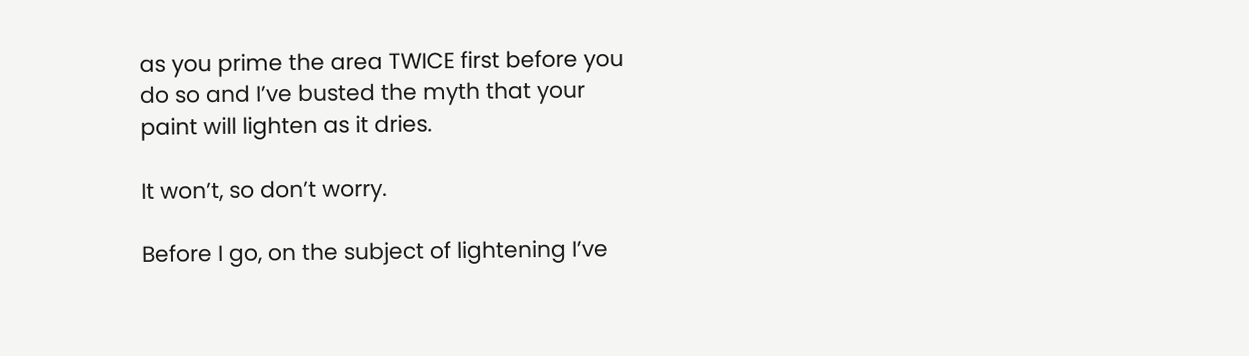as you prime the area TWICE first before you do so and I’ve busted the myth that your paint will lighten as it dries.

It won’t, so don’t worry.

Before I go, on the subject of lightening I’ve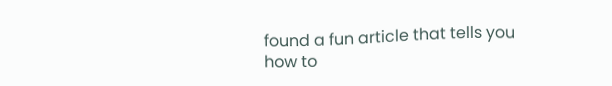found a fun article that tells you how to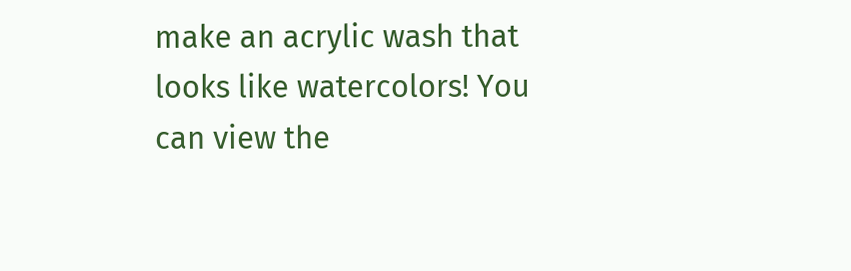make an acrylic wash that looks like watercolors! You can view the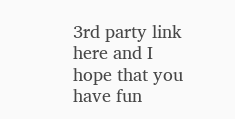3rd party link here and I hope that you have fun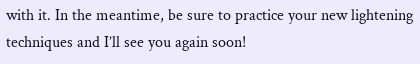with it. In the meantime, be sure to practice your new lightening techniques and I’ll see you again soon!